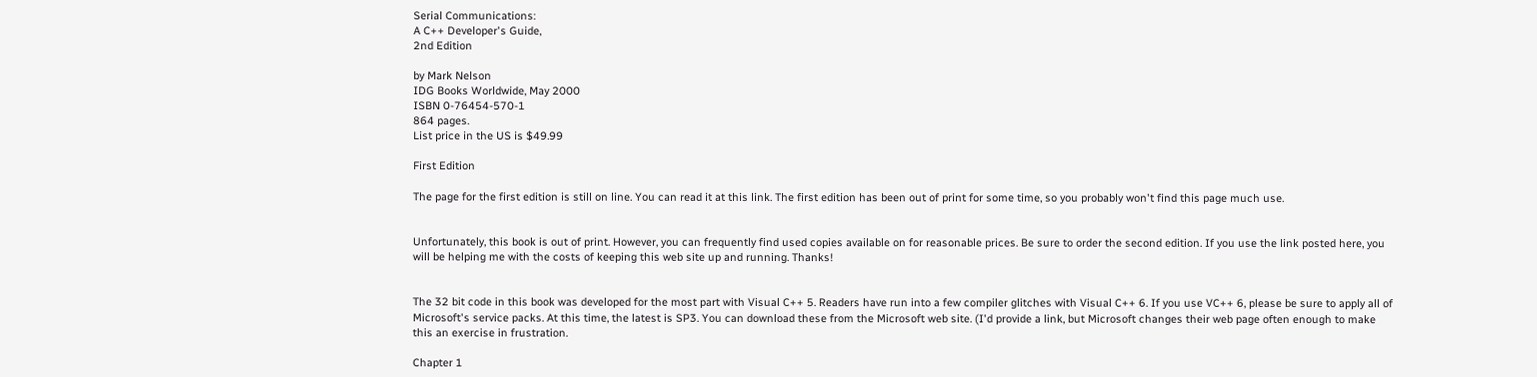Serial Communications:
A C++ Developer's Guide,
2nd Edition

by Mark Nelson
IDG Books Worldwide, May 2000
ISBN 0-76454-570-1
864 pages.
List price in the US is $49.99

First Edition

The page for the first edition is still on line. You can read it at this link. The first edition has been out of print for some time, so you probably won't find this page much use.


Unfortunately, this book is out of print. However, you can frequently find used copies available on for reasonable prices. Be sure to order the second edition. If you use the link posted here, you will be helping me with the costs of keeping this web site up and running. Thanks!


The 32 bit code in this book was developed for the most part with Visual C++ 5. Readers have run into a few compiler glitches with Visual C++ 6. If you use VC++ 6, please be sure to apply all of Microsoft's service packs. At this time, the latest is SP3. You can download these from the Microsoft web site. (I'd provide a link, but Microsoft changes their web page often enough to make this an exercise in frustration.

Chapter 1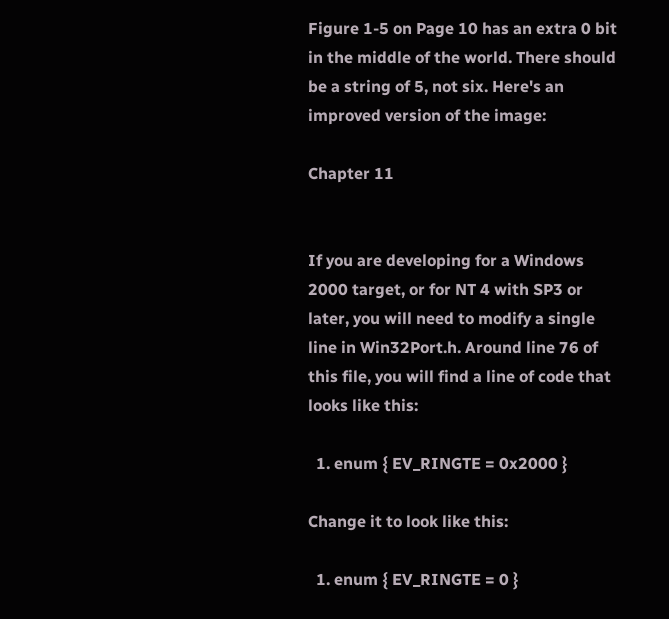Figure 1-5 on Page 10 has an extra 0 bit in the middle of the world. There should be a string of 5, not six. Here's an improved version of the image:

Chapter 11


If you are developing for a Windows 2000 target, or for NT 4 with SP3 or later, you will need to modify a single line in Win32Port.h. Around line 76 of this file, you will find a line of code that looks like this:

  1. enum { EV_RINGTE = 0x2000 }

Change it to look like this:

  1. enum { EV_RINGTE = 0 }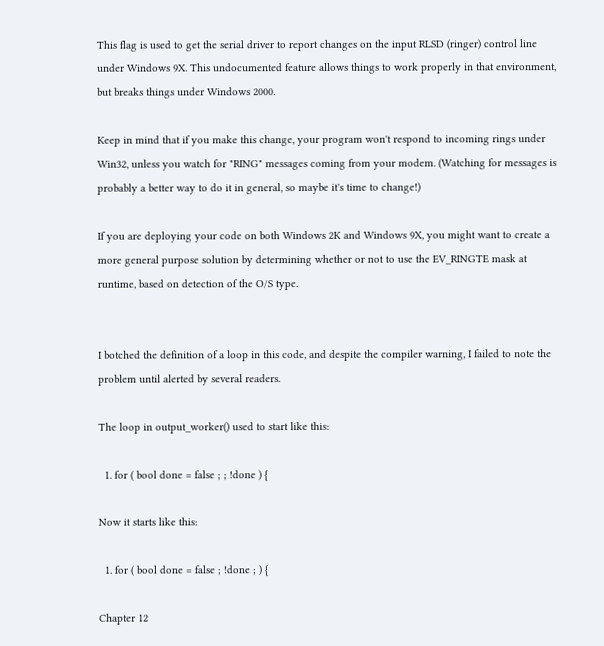This flag is used to get the serial driver to report changes on the input RLSD (ringer) control line under Windows 9X. This undocumented feature allows things to work properly in that environment, but breaks things under Windows 2000.

Keep in mind that if you make this change, your program won't respond to incoming rings under Win32, unless you watch for "RING" messages coming from your modem. (Watching for messages is probably a better way to do it in general, so maybe it's time to change!)

If you are deploying your code on both Windows 2K and Windows 9X, you might want to create a more general purpose solution by determining whether or not to use the EV_RINGTE mask at runtime, based on detection of the O/S type.


I botched the definition of a loop in this code, and despite the compiler warning, I failed to note the problem until alerted by several readers.

The loop in output_worker() used to start like this:

  1. for ( bool done = false ; ; !done ) {

Now it starts like this:

  1. for ( bool done = false ; !done ; ) {

Chapter 12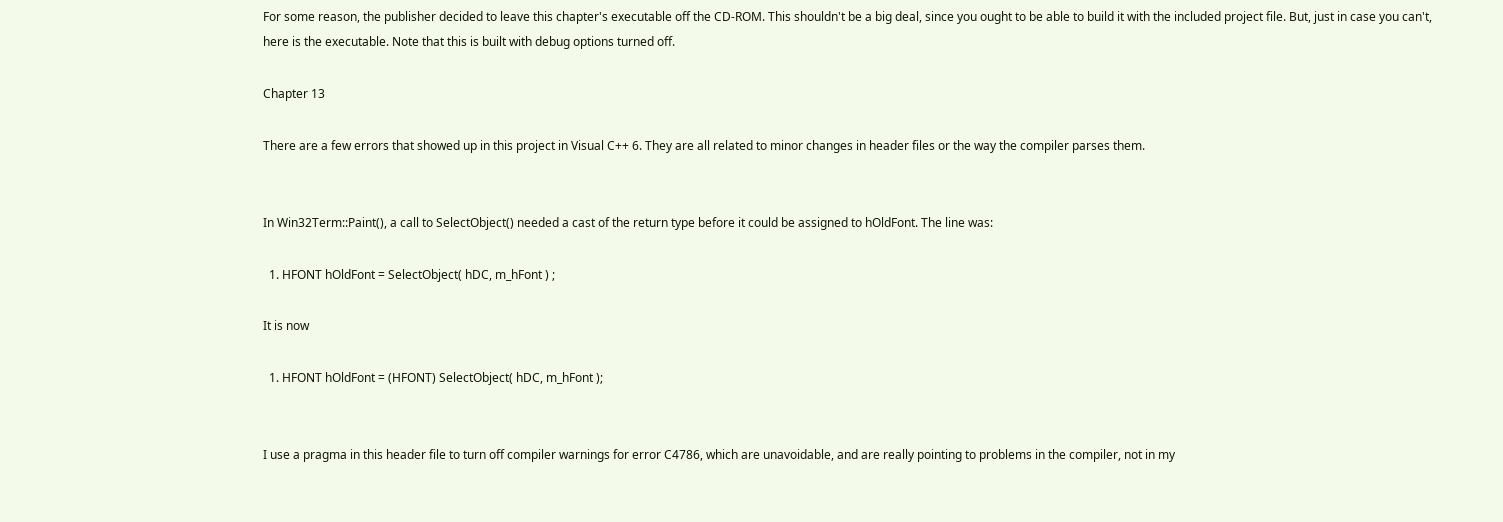For some reason, the publisher decided to leave this chapter's executable off the CD-ROM. This shouldn't be a big deal, since you ought to be able to build it with the included project file. But, just in case you can't, here is the executable. Note that this is built with debug options turned off.

Chapter 13

There are a few errors that showed up in this project in Visual C++ 6. They are all related to minor changes in header files or the way the compiler parses them.


In Win32Term::Paint(), a call to SelectObject() needed a cast of the return type before it could be assigned to hOldFont. The line was:

  1. HFONT hOldFont = SelectObject( hDC, m_hFont ) ;

It is now

  1. HFONT hOldFont = (HFONT) SelectObject( hDC, m_hFont );


I use a pragma in this header file to turn off compiler warnings for error C4786, which are unavoidable, and are really pointing to problems in the compiler, not in my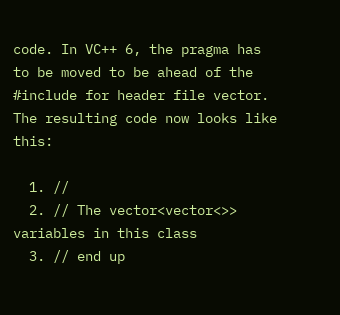code. In VC++ 6, the pragma has to be moved to be ahead of the #include for header file vector. The resulting code now looks like this:

  1. //
  2. // The vector<vector<>> variables in this class
  3. // end up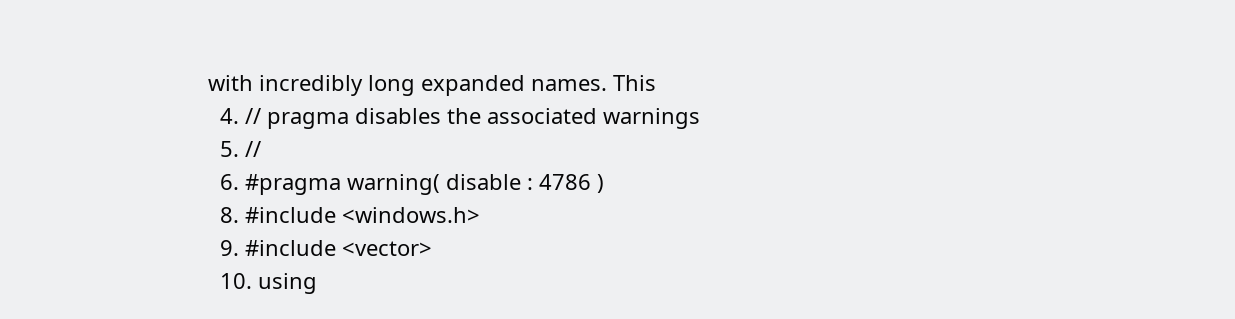with incredibly long expanded names. This
  4. // pragma disables the associated warnings
  5. //
  6. #pragma warning( disable : 4786 )
  8. #include <windows.h>
  9. #include <vector>
  10. using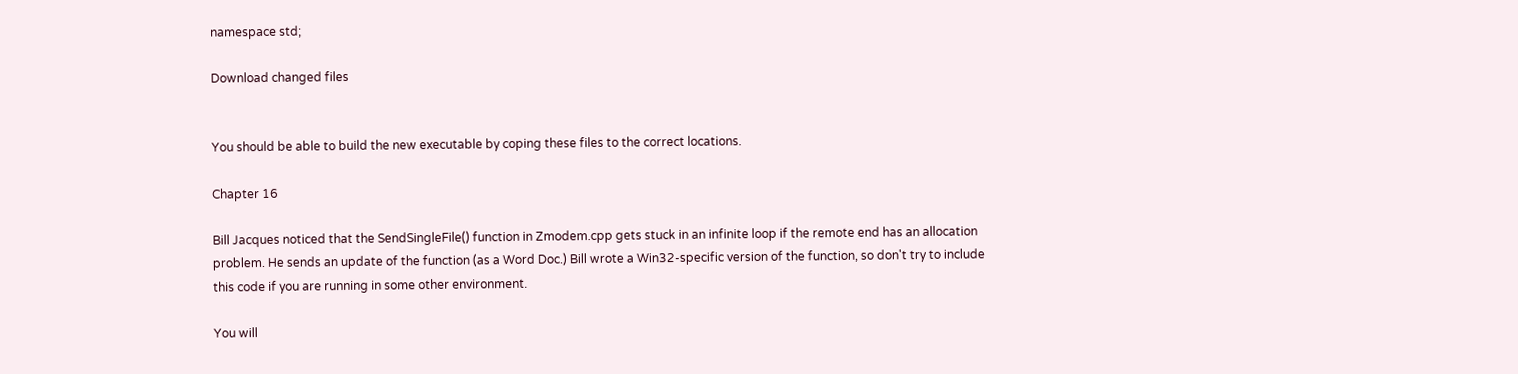namespace std;

Download changed files


You should be able to build the new executable by coping these files to the correct locations.

Chapter 16

Bill Jacques noticed that the SendSingleFile() function in Zmodem.cpp gets stuck in an infinite loop if the remote end has an allocation problem. He sends an update of the function (as a Word Doc.) Bill wrote a Win32-specific version of the function, so don't try to include this code if you are running in some other environment.

You will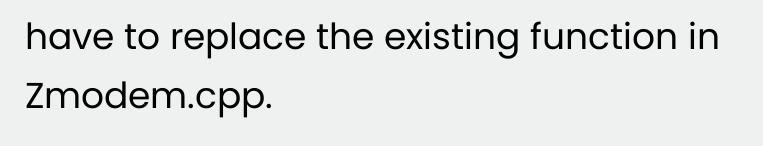have to replace the existing function in Zmodem.cpp.